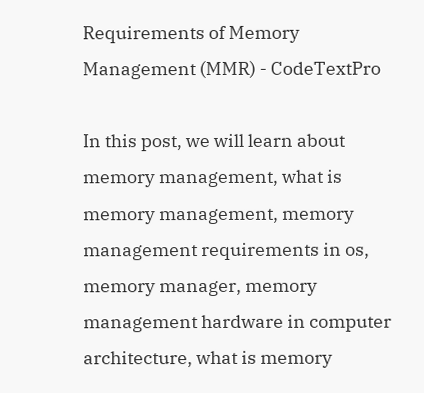Requirements of Memory Management (MMR) - CodeTextPro

In this post, we will learn about memory management, what is memory management, memory management requirements in os, memory manager, memory management hardware in computer architecture, what is memory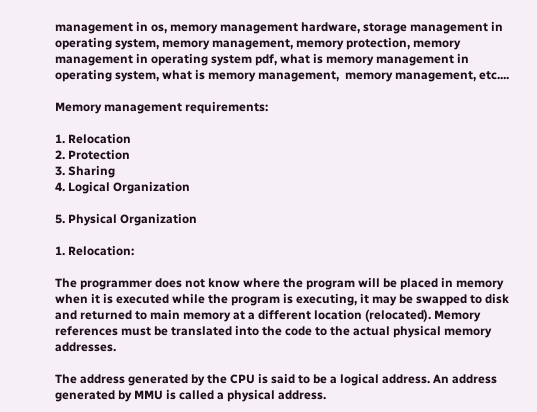management in os, memory management hardware, storage management in operating system, memory management, memory protection, memory management in operating system pdf, what is memory management in operating system, what is memory management,  memory management, etc....

Memory management requirements:

1. Relocation
2. Protection
3. Sharing
4. Logical Organization

5. Physical Organization

1. Relocation:

The programmer does not know where the program will be placed in memory when it is executed while the program is executing, it may be swapped to disk and returned to main memory at a different location (relocated). Memory references must be translated into the code to the actual physical memory addresses.

The address generated by the CPU is said to be a logical address. An address generated by MMU is called a physical address.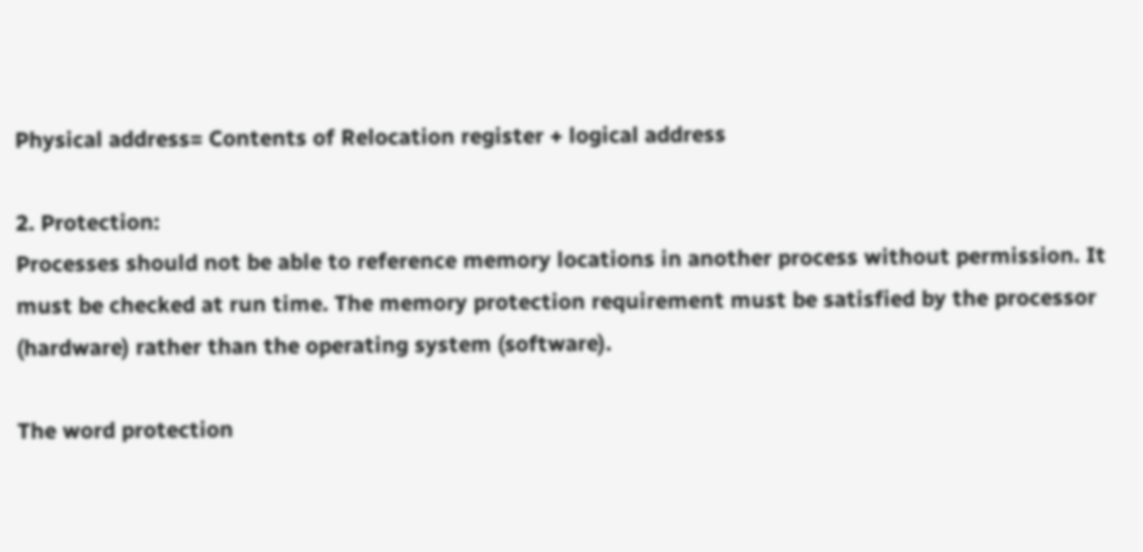Physical address= Contents of Relocation register + logical address

2. Protection:
Processes should not be able to reference memory locations in another process without permission. It must be checked at run time. The memory protection requirement must be satisfied by the processor (hardware) rather than the operating system (software).

The word protection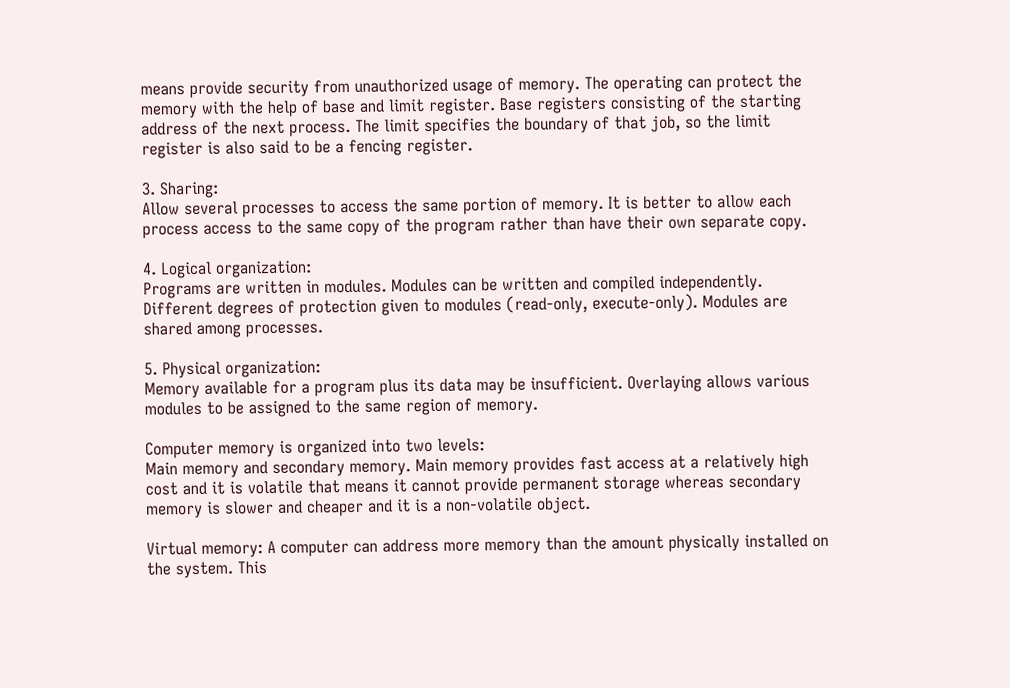means provide security from unauthorized usage of memory. The operating can protect the memory with the help of base and limit register. Base registers consisting of the starting address of the next process. The limit specifies the boundary of that job, so the limit register is also said to be a fencing register.

3. Sharing:
Allow several processes to access the same portion of memory. It is better to allow each process access to the same copy of the program rather than have their own separate copy.

4. Logical organization:
Programs are written in modules. Modules can be written and compiled independently. Different degrees of protection given to modules (read-only, execute-only). Modules are shared among processes.

5. Physical organization:
Memory available for a program plus its data may be insufficient. Overlaying allows various modules to be assigned to the same region of memory.

Computer memory is organized into two levels:
Main memory and secondary memory. Main memory provides fast access at a relatively high cost and it is volatile that means it cannot provide permanent storage whereas secondary memory is slower and cheaper and it is a non-volatile object.

Virtual memory: A computer can address more memory than the amount physically installed on the system. This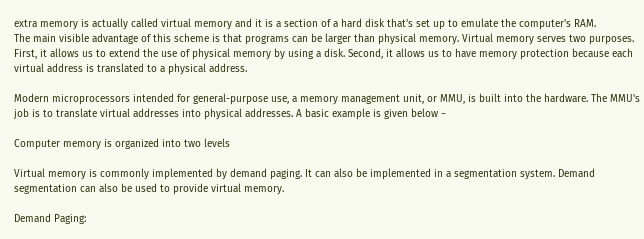extra memory is actually called virtual memory and it is a section of a hard disk that's set up to emulate the computer's RAM.
The main visible advantage of this scheme is that programs can be larger than physical memory. Virtual memory serves two purposes. First, it allows us to extend the use of physical memory by using a disk. Second, it allows us to have memory protection because each virtual address is translated to a physical address.

Modern microprocessors intended for general-purpose use, a memory management unit, or MMU, is built into the hardware. The MMU's job is to translate virtual addresses into physical addresses. A basic example is given below −

Computer memory is organized into two levels

Virtual memory is commonly implemented by demand paging. It can also be implemented in a segmentation system. Demand segmentation can also be used to provide virtual memory.

Demand Paging: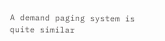A demand paging system is quite similar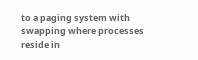to a paging system with swapping where processes reside in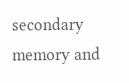secondary memory and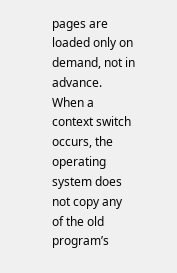pages are loaded only on demand, not in advance. When a context switch occurs, the operating system does not copy any of the old program’s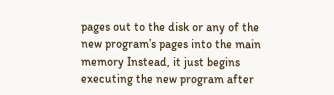pages out to the disk or any of the new program’s pages into the main memory Instead, it just begins executing the new program after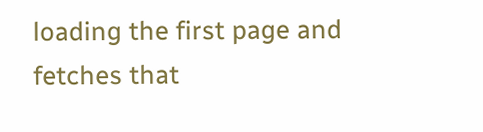loading the first page and fetches that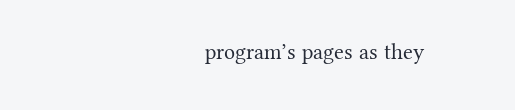program’s pages as they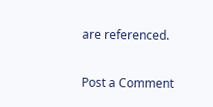are referenced.

Post a Comment